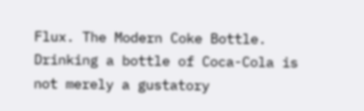Flux. The Modern Coke Bottle.
Drinking a bottle of Coca-Cola is not merely a gustatory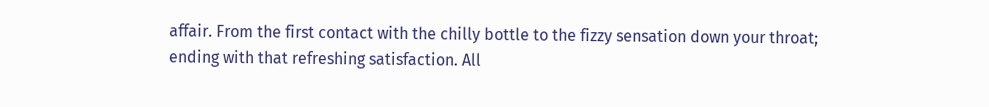affair. From the first contact with the chilly bottle to the fizzy sensation down your throat; ending with that refreshing satisfaction. All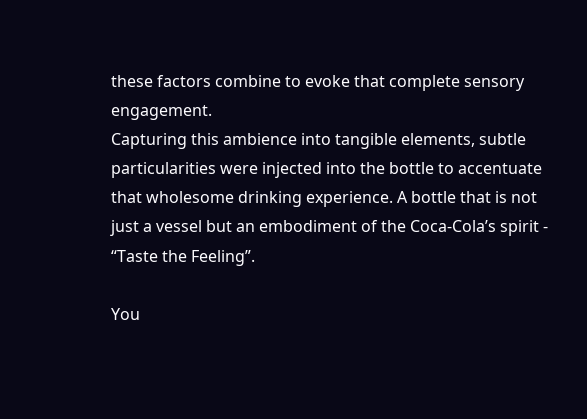these factors combine to evoke that complete sensory engagement.
Capturing this ambience into tangible elements, subtle particularities were injected into the bottle to accentuate that wholesome drinking experience. A bottle that is not just a vessel but an embodiment of the Coca-Cola’s spirit - “Taste the Feeling”.

You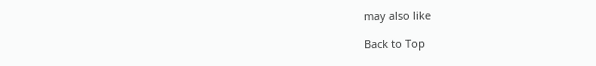may also like

Back to Top